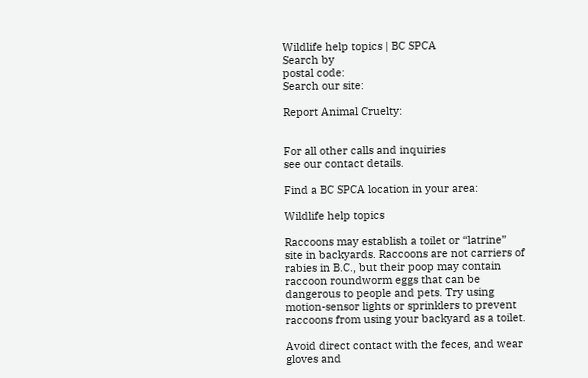Wildlife help topics | BC SPCA
Search by
postal code:
Search our site:

Report Animal Cruelty:


For all other calls and inquiries
see our contact details.

Find a BC SPCA location in your area:

Wildlife help topics

Raccoons may establish a toilet or “latrine” site in backyards. Raccoons are not carriers of rabies in B.C., but their poop may contain raccoon roundworm eggs that can be dangerous to people and pets. Try using motion-sensor lights or sprinklers to prevent raccoons from using your backyard as a toilet.

Avoid direct contact with the feces, and wear gloves and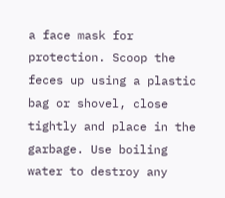a face mask for protection. Scoop the feces up using a plastic bag or shovel, close tightly and place in the garbage. Use boiling water to destroy any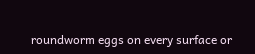roundworm eggs on every surface or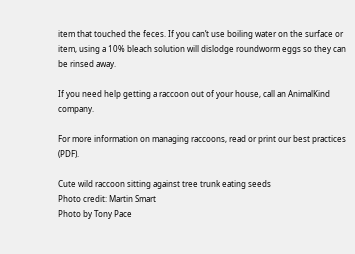item that touched the feces. If you can’t use boiling water on the surface or item, using a 10% bleach solution will dislodge roundworm eggs so they can be rinsed away.

If you need help getting a raccoon out of your house, call an AnimalKind company.

For more information on managing raccoons, read or print our best practices (PDF).

Cute wild raccoon sitting against tree trunk eating seeds
Photo credit: Martin Smart
Photo by Tony Pace